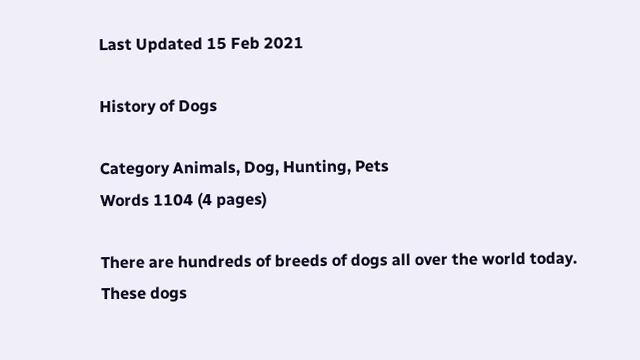Last Updated 15 Feb 2021

History of Dogs

Category Animals, Dog, Hunting, Pets
Words 1104 (4 pages)

There are hundreds of breeds of dogs all over the world today. These dogs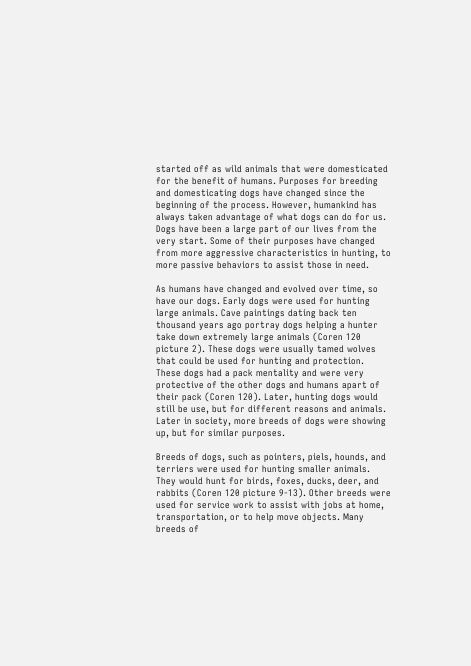started off as wild animals that were domesticated for the benefit of humans. Purposes for breeding and domesticating dogs have changed since the beginning of the process. However, humankind has always taken advantage of what dogs can do for us. Dogs have been a large part of our lives from the very start. Some of their purposes have changed from more aggressive characteristics in hunting, to more passive behaviors to assist those in need.

As humans have changed and evolved over time, so have our dogs. Early dogs were used for hunting large animals. Cave paintings dating back ten thousand years ago portray dogs helping a hunter take down extremely large animals (Coren 120 picture 2). These dogs were usually tamed wolves that could be used for hunting and protection. These dogs had a pack mentality and were very protective of the other dogs and humans apart of their pack (Coren 120). Later, hunting dogs would still be use, but for different reasons and animals. Later in society, more breeds of dogs were showing up, but for similar purposes.

Breeds of dogs, such as pointers, piels, hounds, and terriers were used for hunting smaller animals. They would hunt for birds, foxes, ducks, deer, and rabbits (Coren 120 picture 9-13). Other breeds were used for service work to assist with jobs at home, transportation, or to help move objects. Many breeds of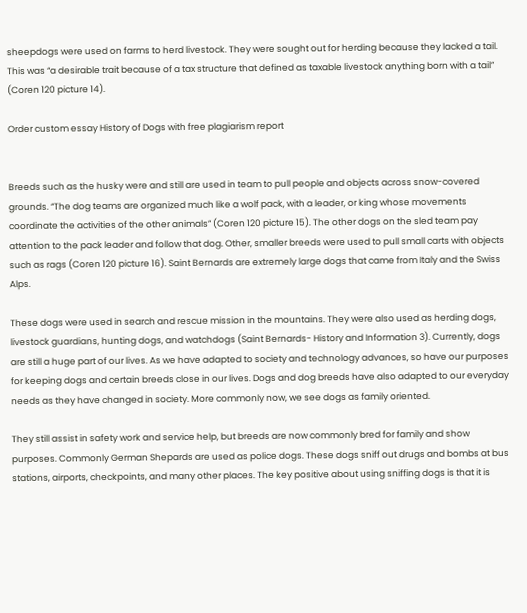sheepdogs were used on farms to herd livestock. They were sought out for herding because they lacked a tail. This was “a desirable trait because of a tax structure that defined as taxable livestock anything born with a tail” (Coren 120 picture 14).

Order custom essay History of Dogs with free plagiarism report


Breeds such as the husky were and still are used in team to pull people and objects across snow-covered grounds. “The dog teams are organized much like a wolf pack, with a leader, or king whose movements coordinate the activities of the other animals” (Coren 120 picture 15). The other dogs on the sled team pay attention to the pack leader and follow that dog. Other, smaller breeds were used to pull small carts with objects such as rags (Coren 120 picture 16). Saint Bernards are extremely large dogs that came from Italy and the Swiss Alps.

These dogs were used in search and rescue mission in the mountains. They were also used as herding dogs, livestock guardians, hunting dogs, and watchdogs (Saint Bernards- History and Information 3). Currently, dogs are still a huge part of our lives. As we have adapted to society and technology advances, so have our purposes for keeping dogs and certain breeds close in our lives. Dogs and dog breeds have also adapted to our everyday needs as they have changed in society. More commonly now, we see dogs as family oriented.

They still assist in safety work and service help, but breeds are now commonly bred for family and show purposes. Commonly German Shepards are used as police dogs. These dogs sniff out drugs and bombs at bus stations, airports, checkpoints, and many other places. The key positive about using sniffing dogs is that it is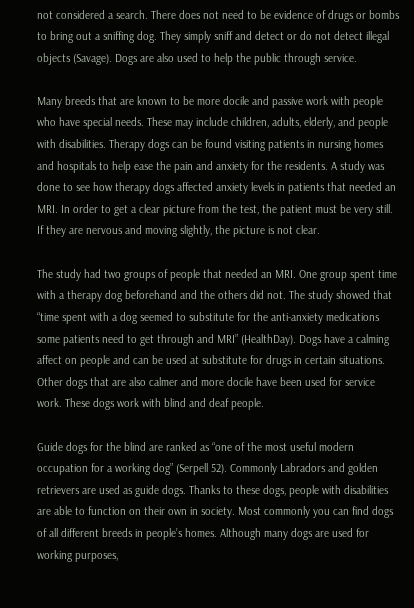not considered a search. There does not need to be evidence of drugs or bombs to bring out a sniffing dog. They simply sniff and detect or do not detect illegal objects (Savage). Dogs are also used to help the public through service.

Many breeds that are known to be more docile and passive work with people who have special needs. These may include children, adults, elderly, and people with disabilities. Therapy dogs can be found visiting patients in nursing homes and hospitals to help ease the pain and anxiety for the residents. A study was done to see how therapy dogs affected anxiety levels in patients that needed an MRI. In order to get a clear picture from the test, the patient must be very still. If they are nervous and moving slightly, the picture is not clear.

The study had two groups of people that needed an MRI. One group spent time with a therapy dog beforehand and the others did not. The study showed that “time spent with a dog seemed to substitute for the anti-anxiety medications some patients need to get through and MRI” (HealthDay). Dogs have a calming affect on people and can be used at substitute for drugs in certain situations. Other dogs that are also calmer and more docile have been used for service work. These dogs work with blind and deaf people.

Guide dogs for the blind are ranked as “one of the most useful modern occupation for a working dog” (Serpell 52). Commonly Labradors and golden retrievers are used as guide dogs. Thanks to these dogs, people with disabilities are able to function on their own in society. Most commonly you can find dogs of all different breeds in people’s homes. Although many dogs are used for working purposes,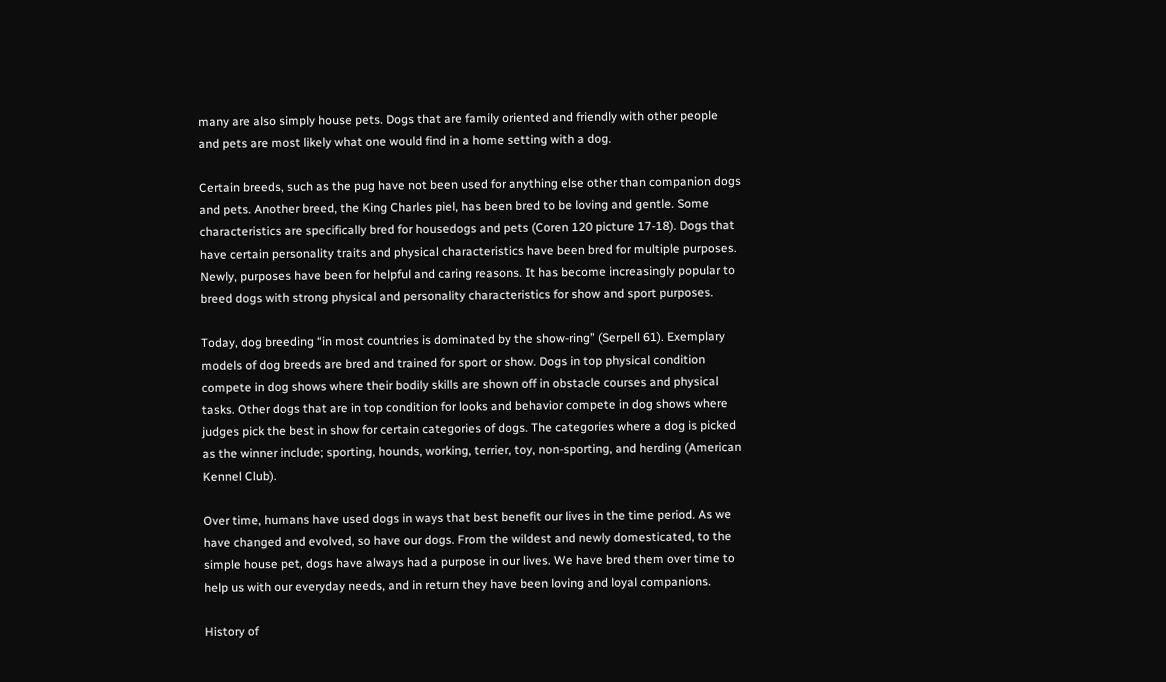many are also simply house pets. Dogs that are family oriented and friendly with other people and pets are most likely what one would find in a home setting with a dog.

Certain breeds, such as the pug have not been used for anything else other than companion dogs and pets. Another breed, the King Charles piel, has been bred to be loving and gentle. Some characteristics are specifically bred for housedogs and pets (Coren 120 picture 17-18). Dogs that have certain personality traits and physical characteristics have been bred for multiple purposes. Newly, purposes have been for helpful and caring reasons. It has become increasingly popular to breed dogs with strong physical and personality characteristics for show and sport purposes.

Today, dog breeding “in most countries is dominated by the show-ring” (Serpell 61). Exemplary models of dog breeds are bred and trained for sport or show. Dogs in top physical condition compete in dog shows where their bodily skills are shown off in obstacle courses and physical tasks. Other dogs that are in top condition for looks and behavior compete in dog shows where judges pick the best in show for certain categories of dogs. The categories where a dog is picked as the winner include; sporting, hounds, working, terrier, toy, non-sporting, and herding (American Kennel Club).

Over time, humans have used dogs in ways that best benefit our lives in the time period. As we have changed and evolved, so have our dogs. From the wildest and newly domesticated, to the simple house pet, dogs have always had a purpose in our lives. We have bred them over time to help us with our everyday needs, and in return they have been loving and loyal companions.

History of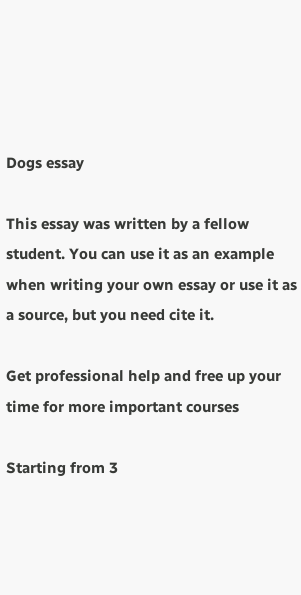Dogs essay

This essay was written by a fellow student. You can use it as an example when writing your own essay or use it as a source, but you need cite it.

Get professional help and free up your time for more important courses

Starting from 3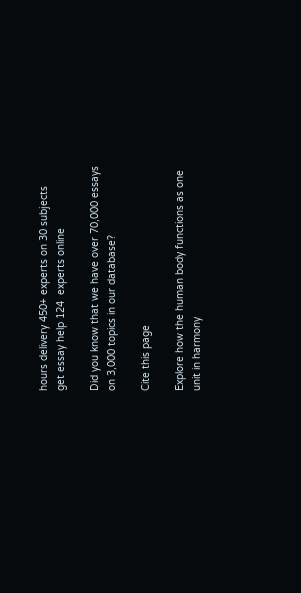hours delivery 450+ experts on 30 subjects
get essay help 124  experts online

Did you know that we have over 70,000 essays on 3,000 topics in our database?

Cite this page

Explore how the human body functions as one unit in harmony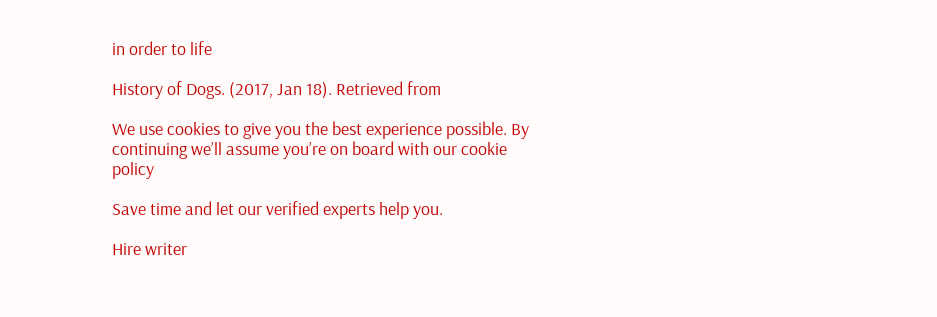in order to life

History of Dogs. (2017, Jan 18). Retrieved from

We use cookies to give you the best experience possible. By continuing we’ll assume you’re on board with our cookie policy

Save time and let our verified experts help you.

Hire writer